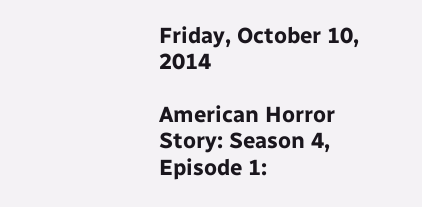Friday, October 10, 2014

American Horror Story: Season 4, Episode 1: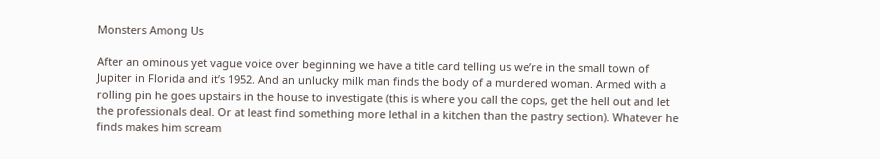Monsters Among Us

After an ominous yet vague voice over beginning we have a title card telling us we’re in the small town of Jupiter in Florida and it’s 1952. And an unlucky milk man finds the body of a murdered woman. Armed with a rolling pin he goes upstairs in the house to investigate (this is where you call the cops, get the hell out and let the professionals deal. Or at least find something more lethal in a kitchen than the pastry section). Whatever he finds makes him scream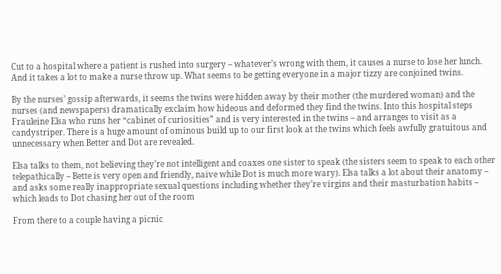Cut to a hospital where a patient is rushed into surgery – whatever’s wrong with them, it causes a nurse to lose her lunch. And it takes a lot to make a nurse throw up. What seems to be getting everyone in a major tizzy are conjoined twins.

By the nurses’ gossip afterwards, it seems the twins were hidden away by their mother (the murdered woman) and the nurses (and newspapers) dramatically exclaim how hideous and deformed they find the twins. Into this hospital steps Frauleine Elsa who runs her “cabinet of curiosities” and is very interested in the twins – and arranges to visit as a candystriper. There is a huge amount of ominous build up to our first look at the twins which feels awfully gratuitous and unnecessary when Better and Dot are revealed.

Elsa talks to them, not believing they’re not intelligent and coaxes one sister to speak (the sisters seem to speak to each other telepathically – Bette is very open and friendly, naïve while Dot is much more wary). Elsa talks a lot about their anatomy – and asks some really inappropriate sexual questions including whether they’re virgins and their masturbation habits – which leads to Dot chasing her out of the room

From there to a couple having a picnic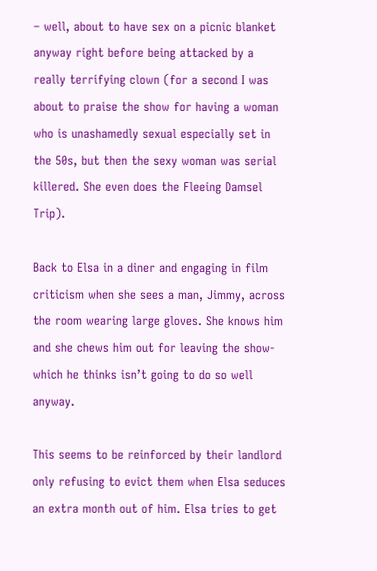– well, about to have sex on a picnic blanket anyway right before being attacked by a really terrifying clown (for a second I was about to praise the show for having a woman who is unashamedly sexual especially set in the 50s, but then the sexy woman was serial killered. She even does the Fleeing Damsel Trip).

Back to Elsa in a diner and engaging in film criticism when she sees a man, Jimmy, across the room wearing large gloves. She knows him and she chews him out for leaving the show- which he thinks isn’t going to do so well anyway.

This seems to be reinforced by their landlord only refusing to evict them when Elsa seduces an extra month out of him. Elsa tries to get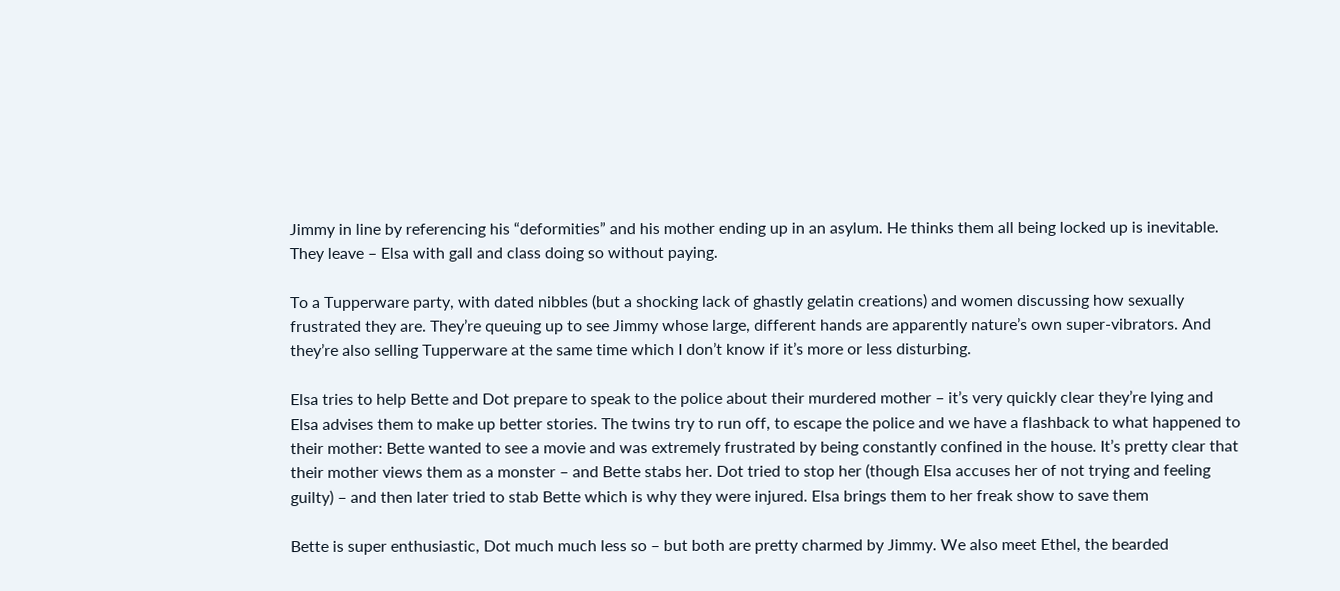Jimmy in line by referencing his “deformities” and his mother ending up in an asylum. He thinks them all being locked up is inevitable. They leave – Elsa with gall and class doing so without paying.

To a Tupperware party, with dated nibbles (but a shocking lack of ghastly gelatin creations) and women discussing how sexually frustrated they are. They’re queuing up to see Jimmy whose large, different hands are apparently nature’s own super-vibrators. And they’re also selling Tupperware at the same time which I don’t know if it’s more or less disturbing.

Elsa tries to help Bette and Dot prepare to speak to the police about their murdered mother – it’s very quickly clear they’re lying and Elsa advises them to make up better stories. The twins try to run off, to escape the police and we have a flashback to what happened to their mother: Bette wanted to see a movie and was extremely frustrated by being constantly confined in the house. It’s pretty clear that their mother views them as a monster – and Bette stabs her. Dot tried to stop her (though Elsa accuses her of not trying and feeling guilty) – and then later tried to stab Bette which is why they were injured. Elsa brings them to her freak show to save them

Bette is super enthusiastic, Dot much much less so – but both are pretty charmed by Jimmy. We also meet Ethel, the bearded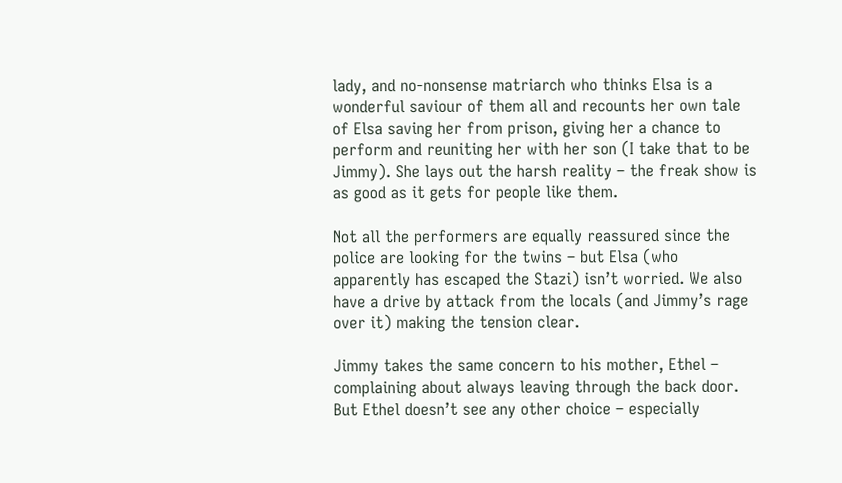lady, and no-nonsense matriarch who thinks Elsa is a wonderful saviour of them all and recounts her own tale of Elsa saving her from prison, giving her a chance to perform and reuniting her with her son (I take that to be Jimmy). She lays out the harsh reality – the freak show is as good as it gets for people like them.

Not all the performers are equally reassured since the police are looking for the twins – but Elsa (who apparently has escaped the Stazi) isn’t worried. We also have a drive by attack from the locals (and Jimmy’s rage over it) making the tension clear.

Jimmy takes the same concern to his mother, Ethel – complaining about always leaving through the back door. But Ethel doesn’t see any other choice – especially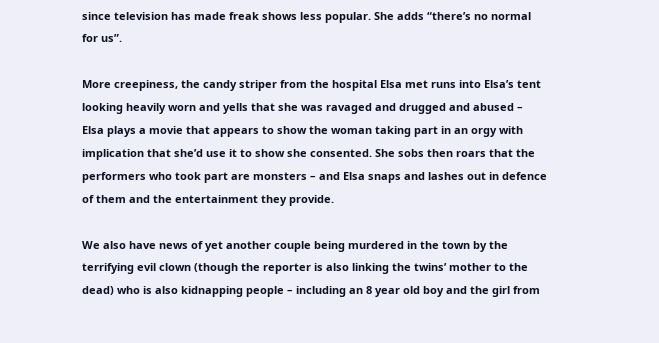since television has made freak shows less popular. She adds “there’s no normal for us”.

More creepiness, the candy striper from the hospital Elsa met runs into Elsa’s tent looking heavily worn and yells that she was ravaged and drugged and abused – Elsa plays a movie that appears to show the woman taking part in an orgy with implication that she’d use it to show she consented. She sobs then roars that the performers who took part are monsters – and Elsa snaps and lashes out in defence of them and the entertainment they provide.

We also have news of yet another couple being murdered in the town by the terrifying evil clown (though the reporter is also linking the twins’ mother to the dead) who is also kidnapping people – including an 8 year old boy and the girl from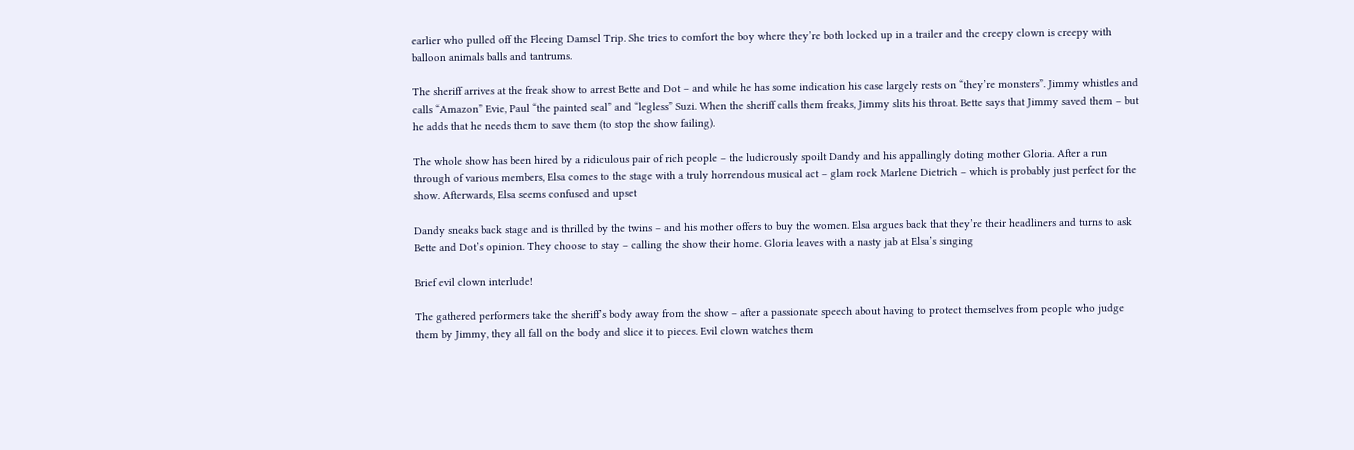earlier who pulled off the Fleeing Damsel Trip. She tries to comfort the boy where they’re both locked up in a trailer and the creepy clown is creepy with balloon animals balls and tantrums.

The sheriff arrives at the freak show to arrest Bette and Dot – and while he has some indication his case largely rests on “they’re monsters”. Jimmy whistles and calls “Amazon” Evie, Paul “the painted seal” and “legless” Suzi. When the sheriff calls them freaks, Jimmy slits his throat. Bette says that Jimmy saved them – but he adds that he needs them to save them (to stop the show failing).

The whole show has been hired by a ridiculous pair of rich people – the ludicrously spoilt Dandy and his appallingly doting mother Gloria. After a run through of various members, Elsa comes to the stage with a truly horrendous musical act – glam rock Marlene Dietrich – which is probably just perfect for the show. Afterwards, Elsa seems confused and upset

Dandy sneaks back stage and is thrilled by the twins – and his mother offers to buy the women. Elsa argues back that they’re their headliners and turns to ask Bette and Dot’s opinion. They choose to stay – calling the show their home. Gloria leaves with a nasty jab at Elsa’s singing

Brief evil clown interlude!

The gathered performers take the sheriff’s body away from the show – after a passionate speech about having to protect themselves from people who judge them by Jimmy, they all fall on the body and slice it to pieces. Evil clown watches them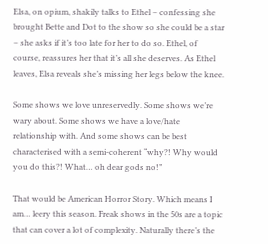Elsa, on opium, shakily talks to Ethel – confessing she brought Bette and Dot to the show so she could be a star – she asks if it’s too late for her to do so. Ethel, of course, reassures her that it’s all she deserves. As Ethel leaves, Elsa reveals she’s missing her legs below the knee.

Some shows we love unreservedly. Some shows we’re wary about. Some shows we have a love/hate relationship with. And some shows can be best characterised with a semi-coherent “why?! Why would you do this?! What… oh dear gods no!”

That would be American Horror Story. Which means I am… leery this season. Freak shows in the 50s are a topic that can cover a lot of complexity. Naturally there’s the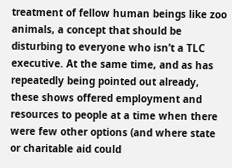treatment of fellow human beings like zoo animals, a concept that should be disturbing to everyone who isn’t a TLC executive. At the same time, and as has repeatedly being pointed out already, these shows offered employment and resources to people at a time when there were few other options (and where state or charitable aid could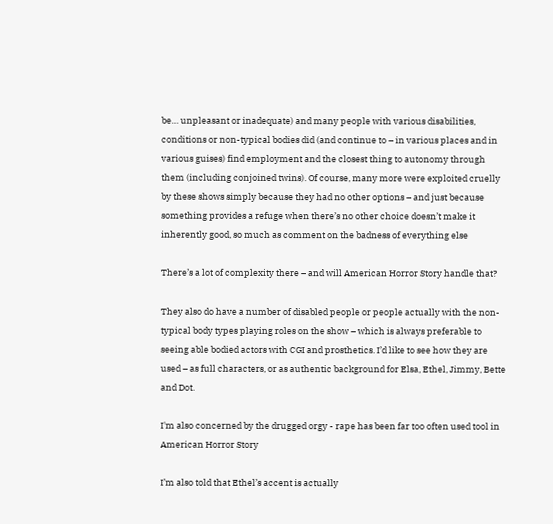be… unpleasant or inadequate) and many people with various disabilities, conditions or non-typical bodies did (and continue to – in various places and in various guises) find employment and the closest thing to autonomy through them (including conjoined twins). Of course, many more were exploited cruelly by these shows simply because they had no other options – and just because something provides a refuge when there’s no other choice doesn’t make it inherently good, so much as comment on the badness of everything else

There’s a lot of complexity there – and will American Horror Story handle that?

They also do have a number of disabled people or people actually with the non-typical body types playing roles on the show – which is always preferable to seeing able bodied actors with CGI and prosthetics. I’d like to see how they are used – as full characters, or as authentic background for Elsa, Ethel, Jimmy, Bette and Dot.

I'm also concerned by the drugged orgy - rape has been far too often used tool in American Horror Story

I’m also told that Ethel’s accent is actually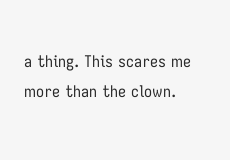a thing. This scares me more than the clown.